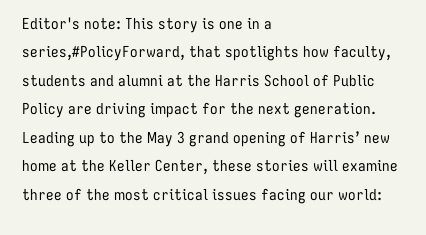Editor's note: This story is one in a series,#PolicyForward, that spotlights how faculty, students and alumni at the Harris School of Public Policy are driving impact for the next generation. Leading up to the May 3 grand opening of Harris’ new home at the Keller Center, these stories will examine three of the most critical issues facing our world: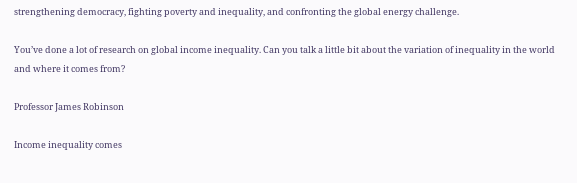strengthening democracy, fighting poverty and inequality, and confronting the global energy challenge.

You’ve done a lot of research on global income inequality. Can you talk a little bit about the variation of inequality in the world and where it comes from?

Professor James Robinson

Income inequality comes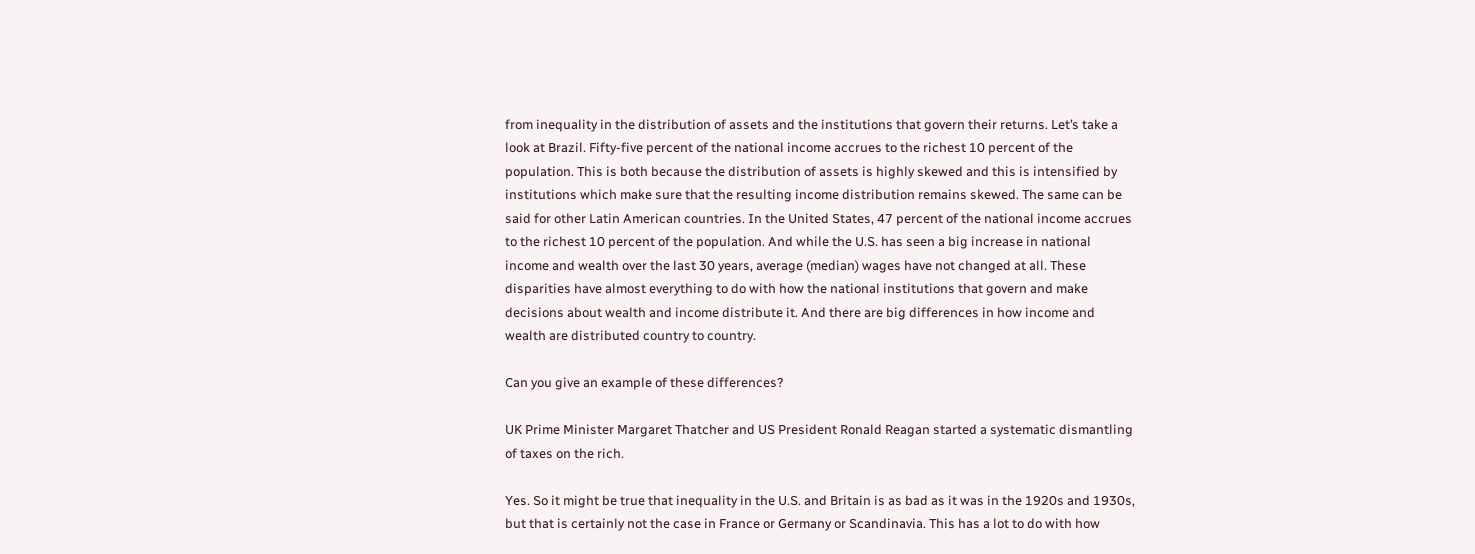from inequality in the distribution of assets and the institutions that govern their returns. Let’s take a look at Brazil. Fifty-five percent of the national income accrues to the richest 10 percent of the population. This is both because the distribution of assets is highly skewed and this is intensified by institutions which make sure that the resulting income distribution remains skewed. The same can be said for other Latin American countries. In the United States, 47 percent of the national income accrues to the richest 10 percent of the population. And while the U.S. has seen a big increase in national income and wealth over the last 30 years, average (median) wages have not changed at all. These disparities have almost everything to do with how the national institutions that govern and make decisions about wealth and income distribute it. And there are big differences in how income and wealth are distributed country to country.

Can you give an example of these differences?

UK Prime Minister Margaret Thatcher and US President Ronald Reagan started a systematic dismantling of taxes on the rich.

Yes. So it might be true that inequality in the U.S. and Britain is as bad as it was in the 1920s and 1930s, but that is certainly not the case in France or Germany or Scandinavia. This has a lot to do with how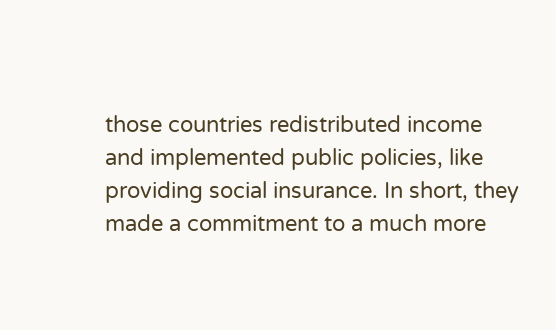those countries redistributed income and implemented public policies, like providing social insurance. In short, they made a commitment to a much more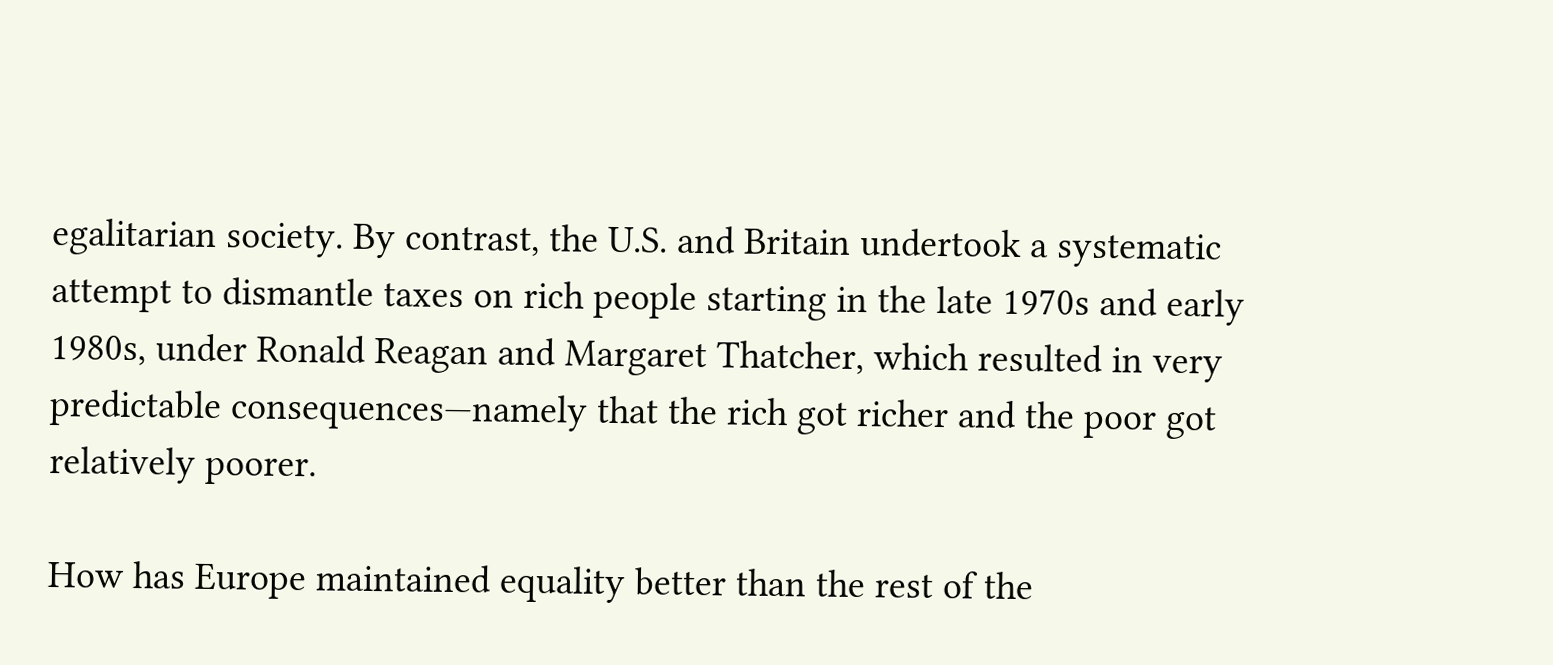egalitarian society. By contrast, the U.S. and Britain undertook a systematic attempt to dismantle taxes on rich people starting in the late 1970s and early 1980s, under Ronald Reagan and Margaret Thatcher, which resulted in very predictable consequences—namely that the rich got richer and the poor got relatively poorer.

How has Europe maintained equality better than the rest of the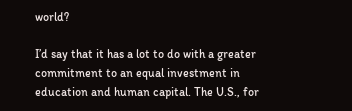world?

I’d say that it has a lot to do with a greater commitment to an equal investment in education and human capital. The U.S., for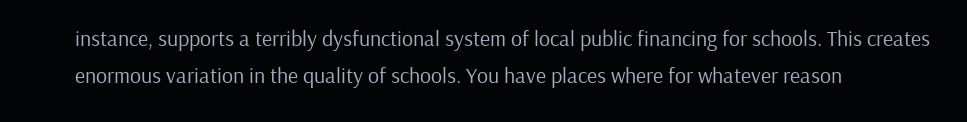instance, supports a terribly dysfunctional system of local public financing for schools. This creates enormous variation in the quality of schools. You have places where for whatever reason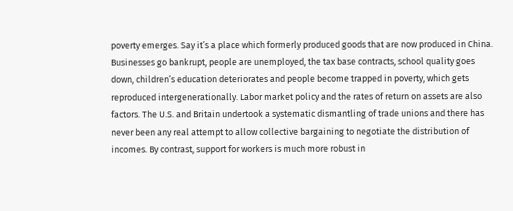poverty emerges. Say it’s a place which formerly produced goods that are now produced in China. Businesses go bankrupt, people are unemployed, the tax base contracts, school quality goes down, children’s education deteriorates and people become trapped in poverty, which gets reproduced intergenerationally. Labor market policy and the rates of return on assets are also factors. The U.S. and Britain undertook a systematic dismantling of trade unions and there has never been any real attempt to allow collective bargaining to negotiate the distribution of incomes. By contrast, support for workers is much more robust in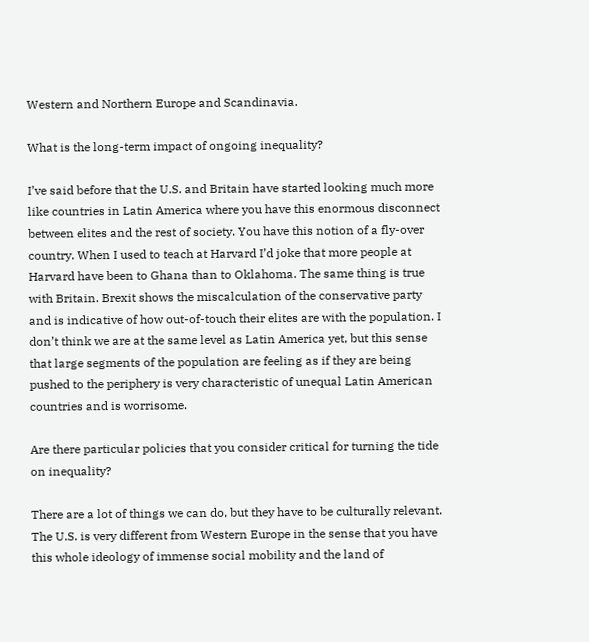Western and Northern Europe and Scandinavia.

What is the long-term impact of ongoing inequality?

I’ve said before that the U.S. and Britain have started looking much more like countries in Latin America where you have this enormous disconnect between elites and the rest of society. You have this notion of a fly-over country. When I used to teach at Harvard I’d joke that more people at Harvard have been to Ghana than to Oklahoma. The same thing is true with Britain. Brexit shows the miscalculation of the conservative party and is indicative of how out-of-touch their elites are with the population. I don’t think we are at the same level as Latin America yet, but this sense that large segments of the population are feeling as if they are being pushed to the periphery is very characteristic of unequal Latin American countries and is worrisome.

Are there particular policies that you consider critical for turning the tide on inequality?

There are a lot of things we can do, but they have to be culturally relevant. The U.S. is very different from Western Europe in the sense that you have this whole ideology of immense social mobility and the land of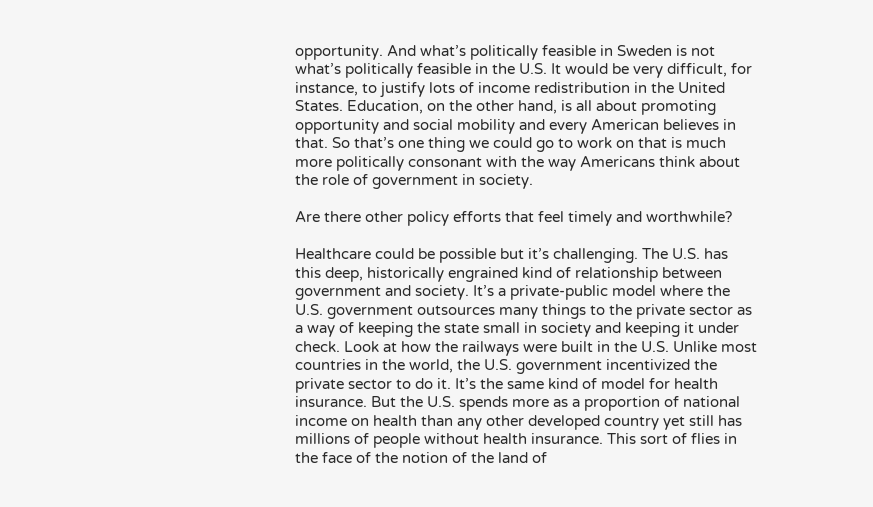opportunity. And what’s politically feasible in Sweden is not what’s politically feasible in the U.S. It would be very difficult, for instance, to justify lots of income redistribution in the United States. Education, on the other hand, is all about promoting opportunity and social mobility and every American believes in that. So that’s one thing we could go to work on that is much more politically consonant with the way Americans think about the role of government in society.

Are there other policy efforts that feel timely and worthwhile?

Healthcare could be possible but it’s challenging. The U.S. has this deep, historically engrained kind of relationship between government and society. It’s a private-public model where the U.S. government outsources many things to the private sector as a way of keeping the state small in society and keeping it under check. Look at how the railways were built in the U.S. Unlike most countries in the world, the U.S. government incentivized the private sector to do it. It’s the same kind of model for health insurance. But the U.S. spends more as a proportion of national income on health than any other developed country yet still has millions of people without health insurance. This sort of flies in the face of the notion of the land of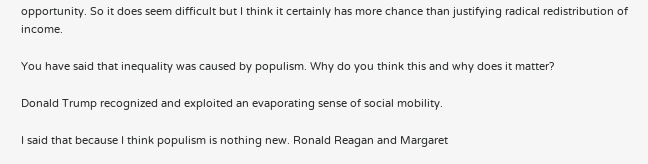opportunity. So it does seem difficult but I think it certainly has more chance than justifying radical redistribution of income.

You have said that inequality was caused by populism. Why do you think this and why does it matter?

Donald Trump recognized and exploited an evaporating sense of social mobility.

I said that because I think populism is nothing new. Ronald Reagan and Margaret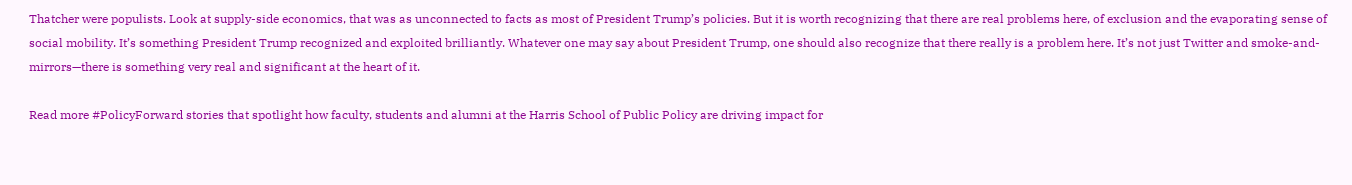Thatcher were populists. Look at supply-side economics, that was as unconnected to facts as most of President Trump’s policies. But it is worth recognizing that there are real problems here, of exclusion and the evaporating sense of social mobility. It’s something President Trump recognized and exploited brilliantly. Whatever one may say about President Trump, one should also recognize that there really is a problem here. It’s not just Twitter and smoke-and-mirrors—there is something very real and significant at the heart of it.

Read more #PolicyForward stories that spotlight how faculty, students and alumni at the Harris School of Public Policy are driving impact for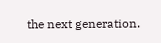the next generation.